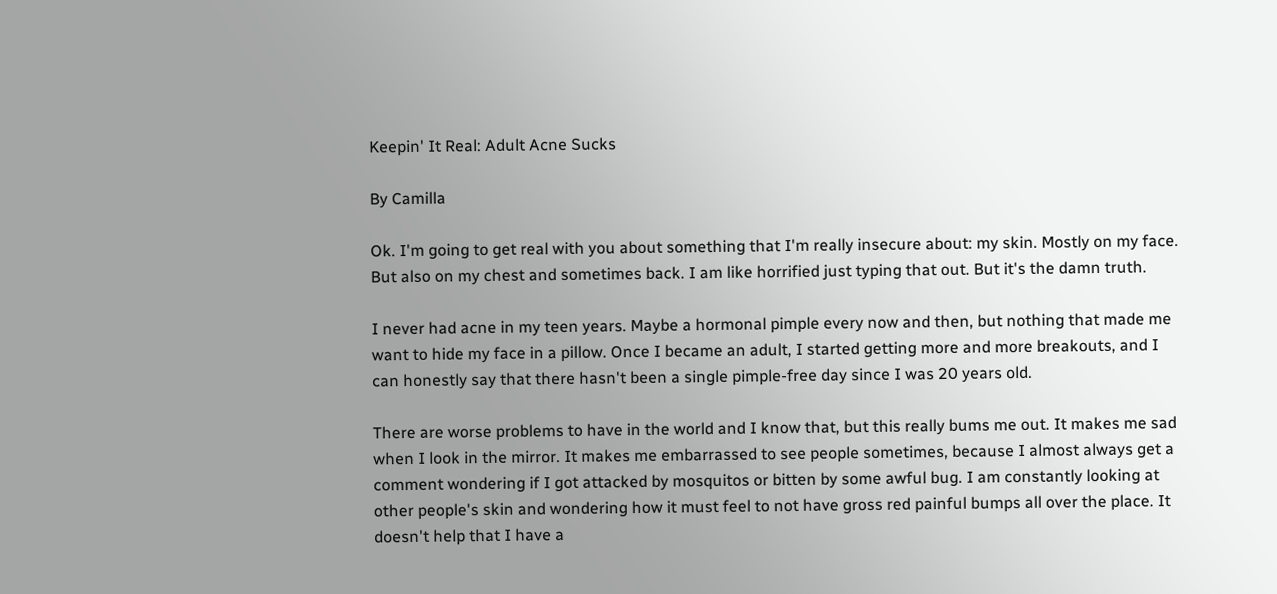Keepin' It Real: Adult Acne Sucks

By Camilla

Ok. I'm going to get real with you about something that I'm really insecure about: my skin. Mostly on my face. But also on my chest and sometimes back. I am like horrified just typing that out. But it's the damn truth.

I never had acne in my teen years. Maybe a hormonal pimple every now and then, but nothing that made me want to hide my face in a pillow. Once I became an adult, I started getting more and more breakouts, and I can honestly say that there hasn't been a single pimple-free day since I was 20 years old.

There are worse problems to have in the world and I know that, but this really bums me out. It makes me sad when I look in the mirror. It makes me embarrassed to see people sometimes, because I almost always get a comment wondering if I got attacked by mosquitos or bitten by some awful bug. I am constantly looking at other people's skin and wondering how it must feel to not have gross red painful bumps all over the place. It doesn't help that I have a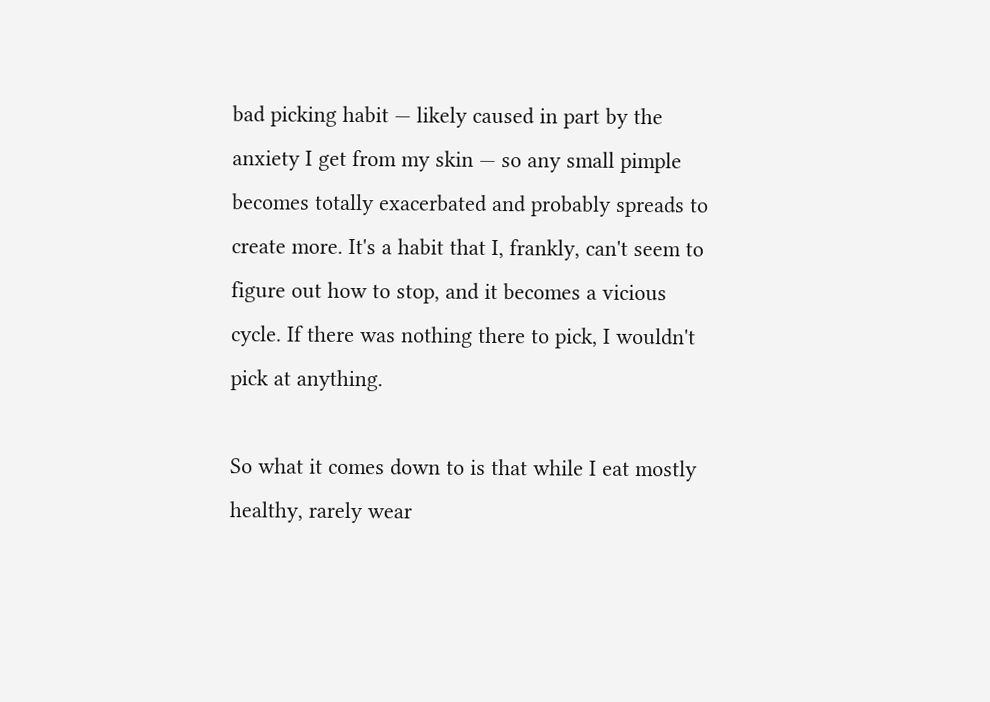bad picking habit — likely caused in part by the anxiety I get from my skin — so any small pimple becomes totally exacerbated and probably spreads to create more. It's a habit that I, frankly, can't seem to figure out how to stop, and it becomes a vicious cycle. If there was nothing there to pick, I wouldn't pick at anything.

So what it comes down to is that while I eat mostly healthy, rarely wear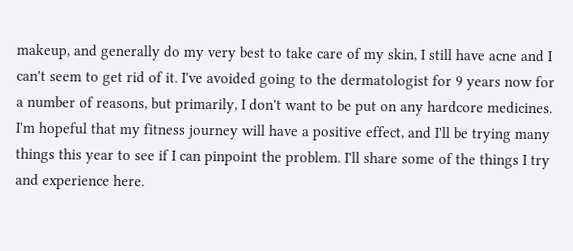makeup, and generally do my very best to take care of my skin, I still have acne and I can't seem to get rid of it. I've avoided going to the dermatologist for 9 years now for a number of reasons, but primarily, I don't want to be put on any hardcore medicines. I'm hopeful that my fitness journey will have a positive effect, and I'll be trying many things this year to see if I can pinpoint the problem. I'll share some of the things I try and experience here.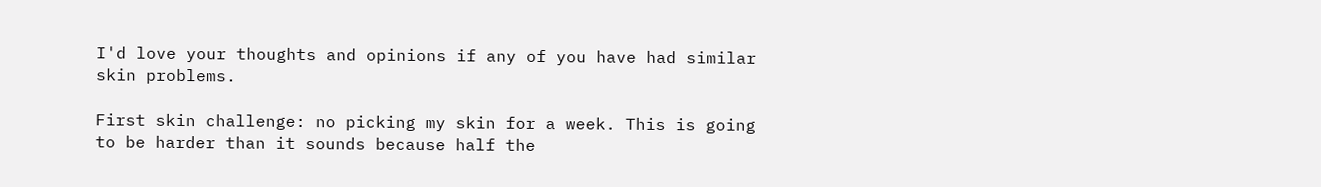I'd love your thoughts and opinions if any of you have had similar skin problems.

First skin challenge: no picking my skin for a week. This is going to be harder than it sounds because half the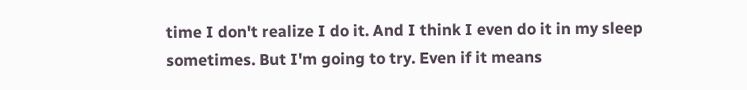time I don't realize I do it. And I think I even do it in my sleep sometimes. But I'm going to try. Even if it means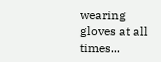wearing gloves at all times...